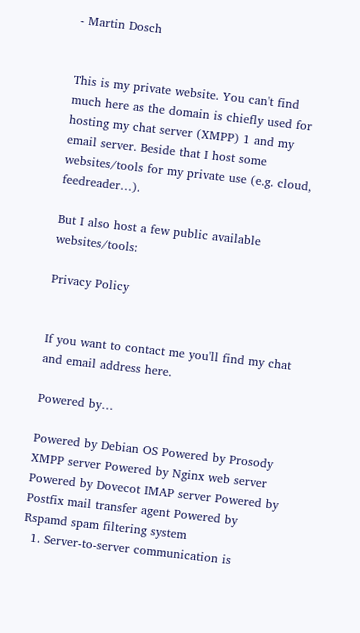- Martin Dosch


This is my private website. You can't find much here as the domain is chiefly used for hosting my chat server (XMPP) 1 and my email server. Beside that I host some websites/tools for my private use (e.g. cloud, feedreader…).

But I also host a few public available websites/tools:

Privacy Policy


If you want to contact me you'll find my chat and email address here.

Powered by…

Powered by Debian OS Powered by Prosody XMPP server Powered by Nginx web server Powered by Dovecot IMAP server Powered by Postfix mail transfer agent Powered by Rspamd spam filtering system
  1. Server-to-server communication is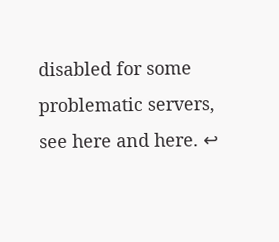disabled for some problematic servers, see here and here. ↩